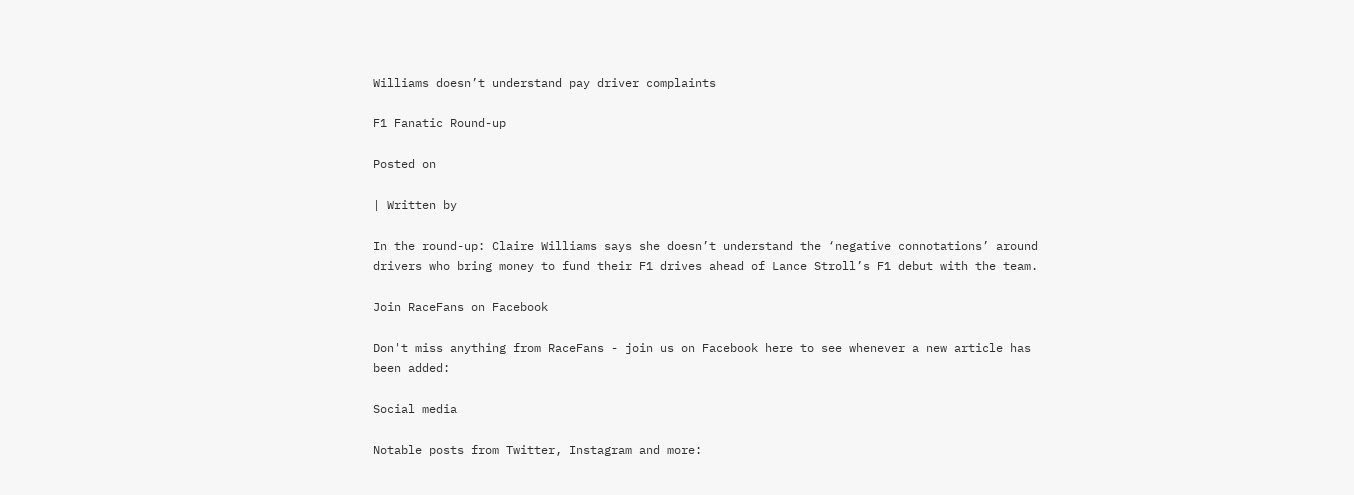Williams doesn’t understand pay driver complaints

F1 Fanatic Round-up

Posted on

| Written by

In the round-up: Claire Williams says she doesn’t understand the ‘negative connotations’ around drivers who bring money to fund their F1 drives ahead of Lance Stroll’s F1 debut with the team.

Join RaceFans on Facebook

Don't miss anything from RaceFans - join us on Facebook here to see whenever a new article has been added:

Social media

Notable posts from Twitter, Instagram and more: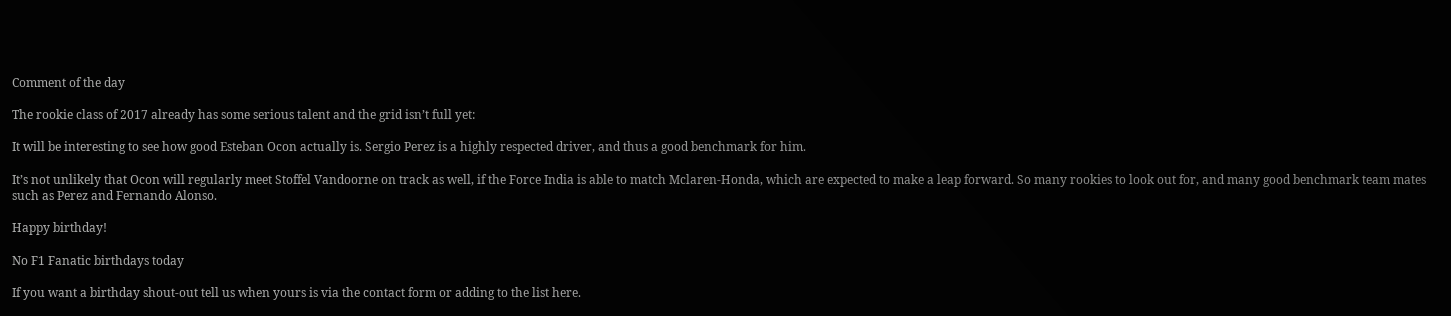Comment of the day

The rookie class of 2017 already has some serious talent and the grid isn’t full yet:

It will be interesting to see how good Esteban Ocon actually is. Sergio Perez is a highly respected driver, and thus a good benchmark for him.

It’s not unlikely that Ocon will regularly meet Stoffel Vandoorne on track as well, if the Force India is able to match Mclaren-Honda, which are expected to make a leap forward. So many rookies to look out for, and many good benchmark team mates such as Perez and Fernando Alonso.

Happy birthday!

No F1 Fanatic birthdays today

If you want a birthday shout-out tell us when yours is via the contact form or adding to the list here.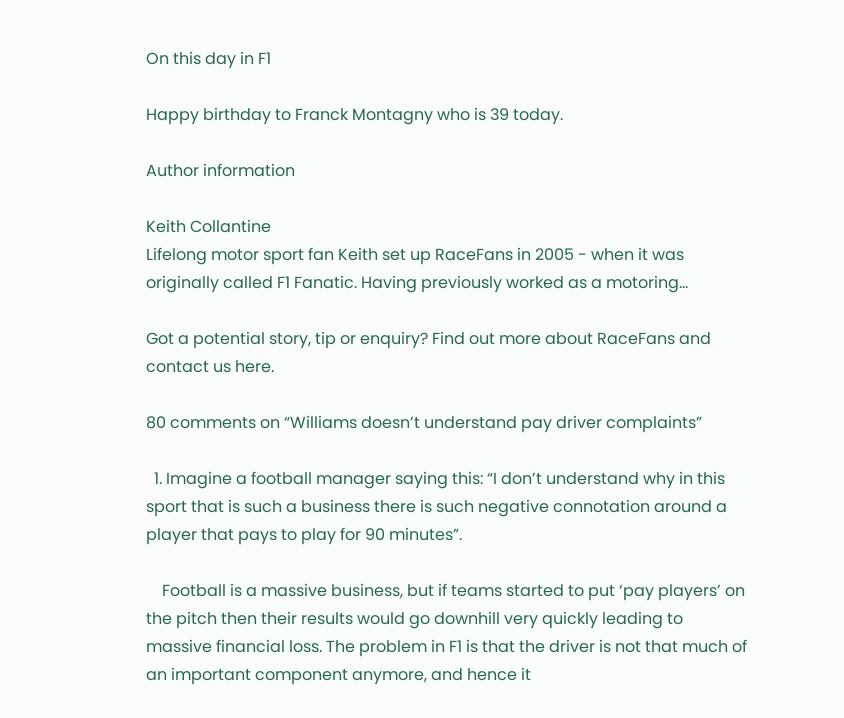On this day in F1

Happy birthday to Franck Montagny who is 39 today.

Author information

Keith Collantine
Lifelong motor sport fan Keith set up RaceFans in 2005 - when it was originally called F1 Fanatic. Having previously worked as a motoring...

Got a potential story, tip or enquiry? Find out more about RaceFans and contact us here.

80 comments on “Williams doesn’t understand pay driver complaints”

  1. Imagine a football manager saying this: “I don’t understand why in this sport that is such a business there is such negative connotation around a player that pays to play for 90 minutes”.

    Football is a massive business, but if teams started to put ‘pay players’ on the pitch then their results would go downhill very quickly leading to massive financial loss. The problem in F1 is that the driver is not that much of an important component anymore, and hence it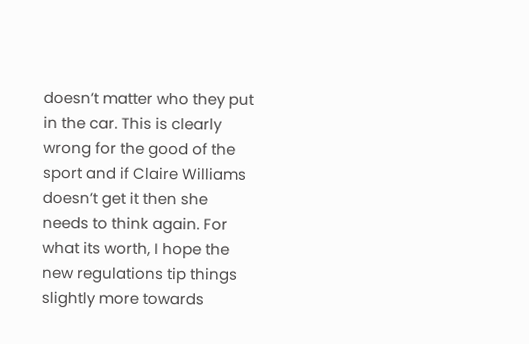doesn’t matter who they put in the car. This is clearly wrong for the good of the sport and if Claire Williams doesn’t get it then she needs to think again. For what its worth, I hope the new regulations tip things slightly more towards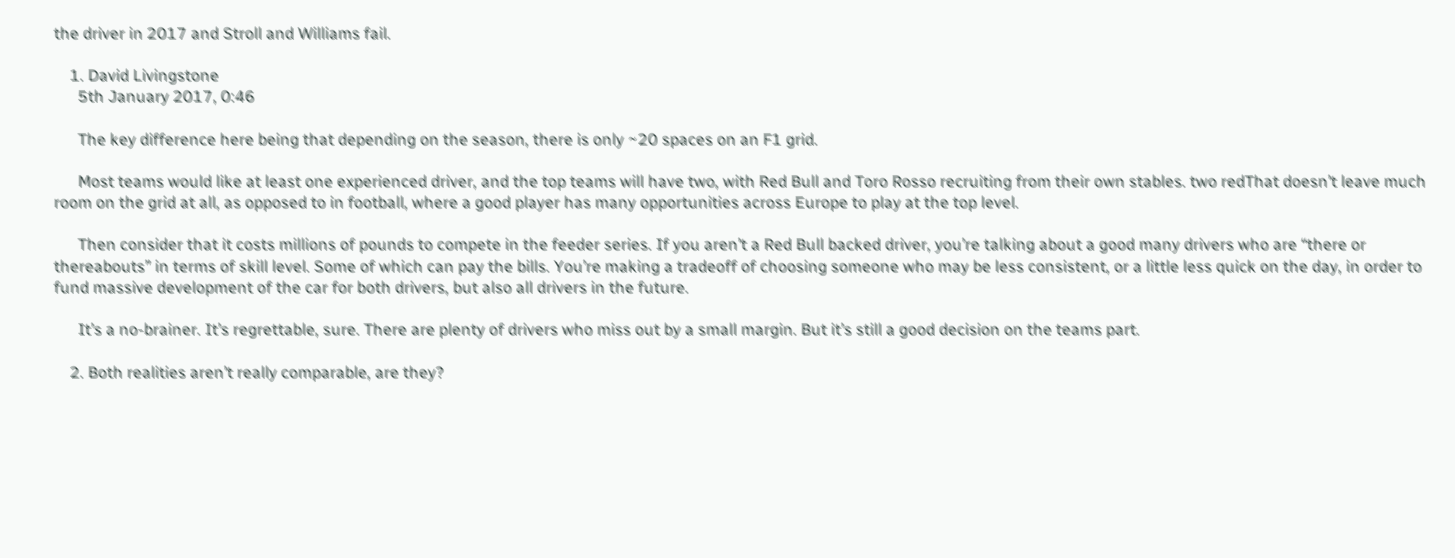the driver in 2017 and Stroll and Williams fail.

    1. David Livingstone
      5th January 2017, 0:46

      The key difference here being that depending on the season, there is only ~20 spaces on an F1 grid.

      Most teams would like at least one experienced driver, and the top teams will have two, with Red Bull and Toro Rosso recruiting from their own stables. two redThat doesn’t leave much room on the grid at all, as opposed to in football, where a good player has many opportunities across Europe to play at the top level.

      Then consider that it costs millions of pounds to compete in the feeder series. If you aren’t a Red Bull backed driver, you’re talking about a good many drivers who are “there or thereabouts” in terms of skill level. Some of which can pay the bills. You’re making a tradeoff of choosing someone who may be less consistent, or a little less quick on the day, in order to fund massive development of the car for both drivers, but also all drivers in the future.

      It’s a no-brainer. It’s regrettable, sure. There are plenty of drivers who miss out by a small margin. But it’s still a good decision on the teams part.

    2. Both realities aren’t really comparable, are they?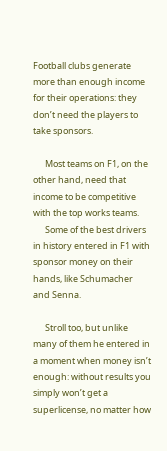Football clubs generate more than enough income for their operations: they don’t need the players to take sponsors.

      Most teams on F1, on the other hand, need that income to be competitive with the top works teams.
      Some of the best drivers in history entered in F1 with sponsor money on their hands, like Schumacher and Senna.

      Stroll too, but unlike many of them he entered in a moment when money isn’t enough: without results you simply won’t get a superlicense, no matter how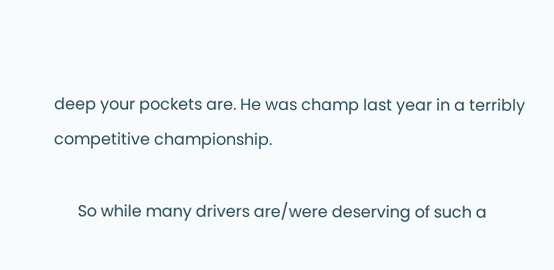deep your pockets are. He was champ last year in a terribly competitive championship.

      So while many drivers are/were deserving of such a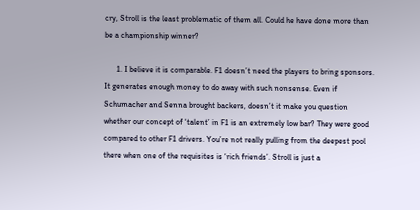cry, Stroll is the least problematic of them all. Could he have done more than be a championship winner?

      1. I believe it is comparable. F1 doesn’t need the players to bring sponsors. It generates enough money to do away with such nonsense. Even if Schumacher and Senna brought backers, doesn’t it make you question whether our concept of ‘talent’ in F1 is an extremely low bar? They were good compared to other F1 drivers. You’re not really pulling from the deepest pool there when one of the requisites is ‘rich friends’. Stroll is just a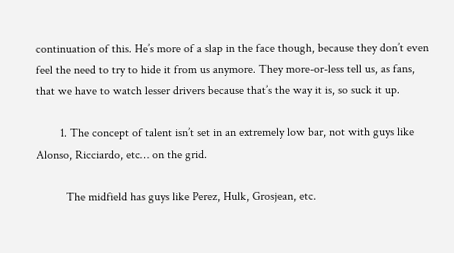continuation of this. He’s more of a slap in the face though, because they don’t even feel the need to try to hide it from us anymore. They more-or-less tell us, as fans, that we have to watch lesser drivers because that’s the way it is, so suck it up.

        1. The concept of talent isn’t set in an extremely low bar, not with guys like Alonso, Ricciardo, etc… on the grid.

          The midfield has guys like Perez, Hulk, Grosjean, etc.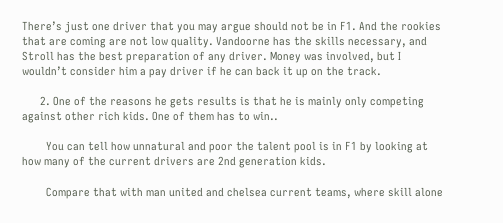There’s just one driver that you may argue should not be in F1. And the rookies that are coming are not low quality. Vandoorne has the skills necessary, and Stroll has the best preparation of any driver. Money was involved, but I wouldn’t consider him a pay driver if he can back it up on the track.

      2. One of the reasons he gets results is that he is mainly only competing against other rich kids. One of them has to win..

        You can tell how unnatural and poor the talent pool is in F1 by looking at how many of the current drivers are 2nd generation kids.

        Compare that with man united and chelsea current teams, where skill alone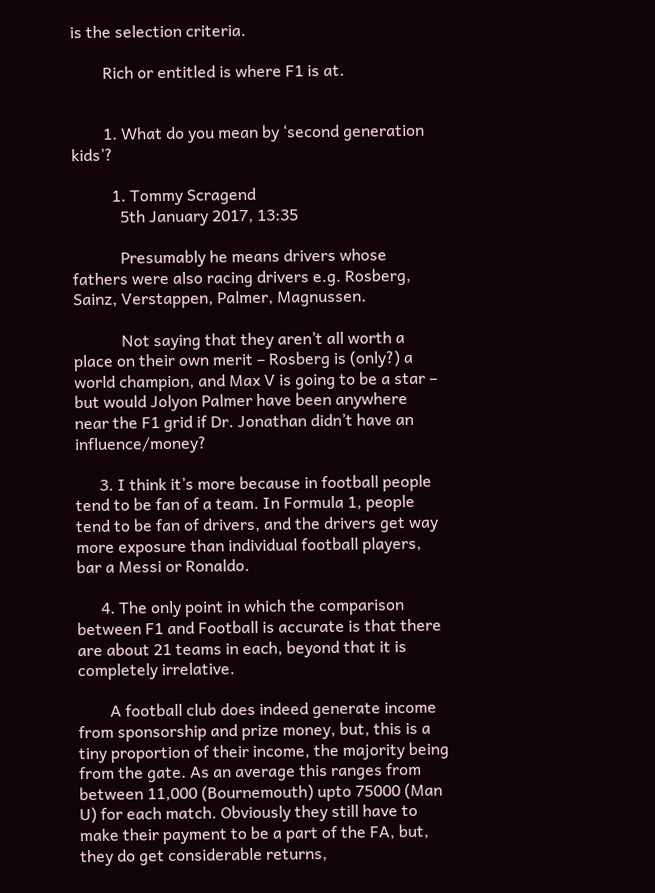is the selection criteria.

        Rich or entitled is where F1 is at.


        1. What do you mean by ‘second generation kids’?

          1. Tommy Scragend
            5th January 2017, 13:35

            Presumably he means drivers whose fathers were also racing drivers e.g. Rosberg, Sainz, Verstappen, Palmer, Magnussen.

            Not saying that they aren’t all worth a place on their own merit – Rosberg is (only?) a world champion, and Max V is going to be a star – but would Jolyon Palmer have been anywhere near the F1 grid if Dr. Jonathan didn’t have an influence/money?

      3. I think it’s more because in football people tend to be fan of a team. In Formula 1, people tend to be fan of drivers, and the drivers get way more exposure than individual football players, bar a Messi or Ronaldo.

      4. The only point in which the comparison between F1 and Football is accurate is that there are about 21 teams in each, beyond that it is completely irrelative.

        A football club does indeed generate income from sponsorship and prize money, but, this is a tiny proportion of their income, the majority being from the gate. As an average this ranges from between 11,000 (Bournemouth) upto 75000 (Man U) for each match. Obviously they still have to make their payment to be a part of the FA, but, they do get considerable returns,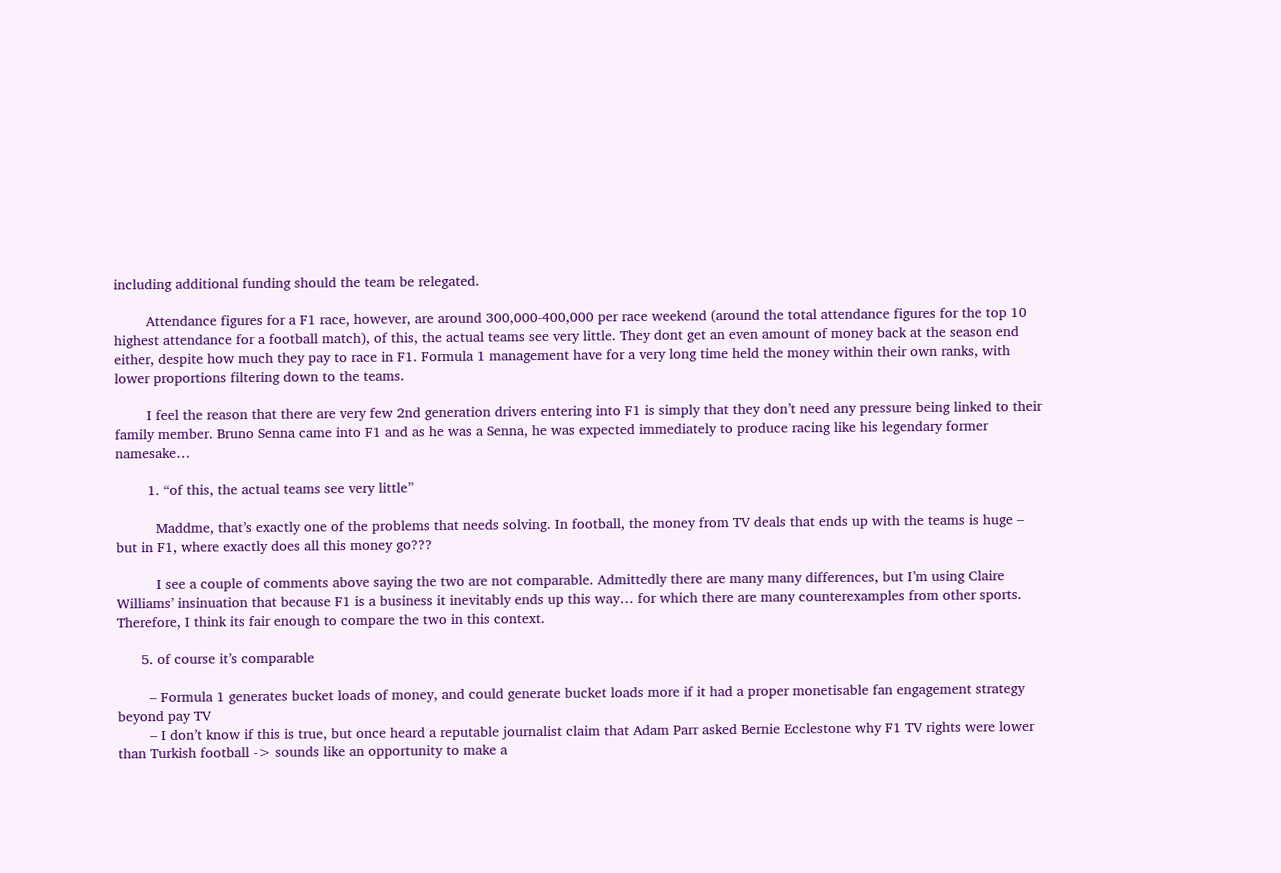including additional funding should the team be relegated.

        Attendance figures for a F1 race, however, are around 300,000-400,000 per race weekend (around the total attendance figures for the top 10 highest attendance for a football match), of this, the actual teams see very little. They dont get an even amount of money back at the season end either, despite how much they pay to race in F1. Formula 1 management have for a very long time held the money within their own ranks, with lower proportions filtering down to the teams.

        I feel the reason that there are very few 2nd generation drivers entering into F1 is simply that they don’t need any pressure being linked to their family member. Bruno Senna came into F1 and as he was a Senna, he was expected immediately to produce racing like his legendary former namesake…

        1. “of this, the actual teams see very little”

          Maddme, that’s exactly one of the problems that needs solving. In football, the money from TV deals that ends up with the teams is huge – but in F1, where exactly does all this money go???

          I see a couple of comments above saying the two are not comparable. Admittedly there are many many differences, but I’m using Claire Williams’ insinuation that because F1 is a business it inevitably ends up this way… for which there are many counterexamples from other sports. Therefore, I think its fair enough to compare the two in this context.

      5. of course it’s comparable

        – Formula 1 generates bucket loads of money, and could generate bucket loads more if it had a proper monetisable fan engagement strategy beyond pay TV
        – I don’t know if this is true, but once heard a reputable journalist claim that Adam Parr asked Bernie Ecclestone why F1 TV rights were lower than Turkish football -> sounds like an opportunity to make a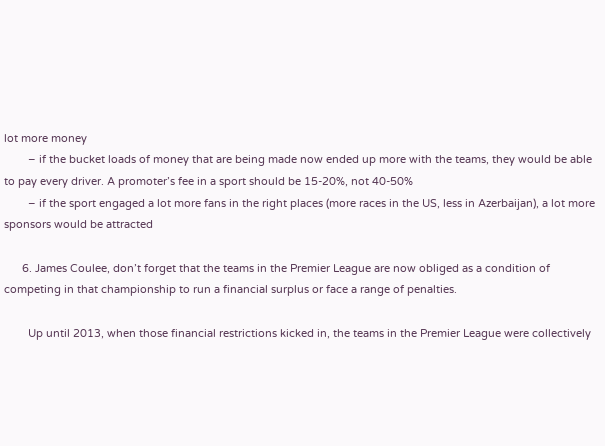lot more money
        – if the bucket loads of money that are being made now ended up more with the teams, they would be able to pay every driver. A promoter’s fee in a sport should be 15-20%, not 40-50%
        – if the sport engaged a lot more fans in the right places (more races in the US, less in Azerbaijan), a lot more sponsors would be attracted

      6. James Coulee, don’t forget that the teams in the Premier League are now obliged as a condition of competing in that championship to run a financial surplus or face a range of penalties.

        Up until 2013, when those financial restrictions kicked in, the teams in the Premier League were collectively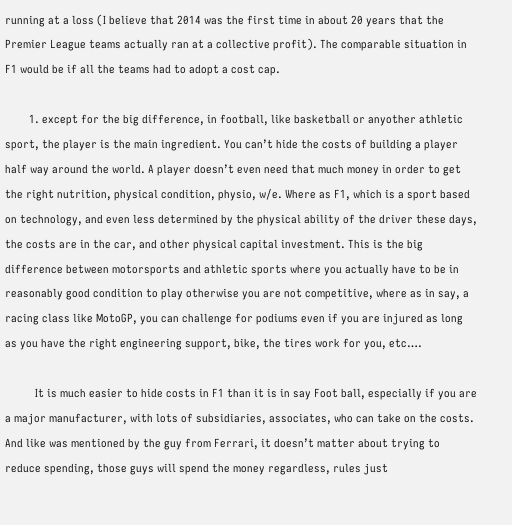running at a loss (I believe that 2014 was the first time in about 20 years that the Premier League teams actually ran at a collective profit). The comparable situation in F1 would be if all the teams had to adopt a cost cap.

        1. except for the big difference, in football, like basketball or anyother athletic sport, the player is the main ingredient. You can’t hide the costs of building a player half way around the world. A player doesn’t even need that much money in order to get the right nutrition, physical condition, physio, w/e. Where as F1, which is a sport based on technology, and even less determined by the physical ability of the driver these days, the costs are in the car, and other physical capital investment. This is the big difference between motorsports and athletic sports where you actually have to be in reasonably good condition to play otherwise you are not competitive, where as in say, a racing class like MotoGP, you can challenge for podiums even if you are injured as long as you have the right engineering support, bike, the tires work for you, etc….

          It is much easier to hide costs in F1 than it is in say Foot ball, especially if you are a major manufacturer, with lots of subsidiaries, associates, who can take on the costs. And like was mentioned by the guy from Ferrari, it doesn’t matter about trying to reduce spending, those guys will spend the money regardless, rules just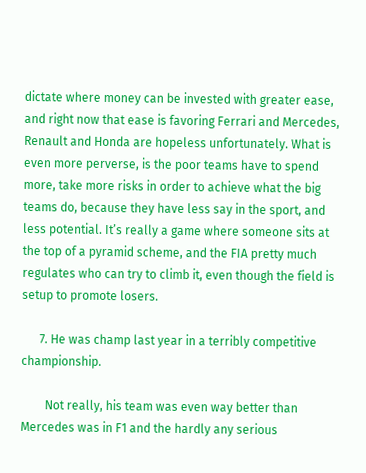dictate where money can be invested with greater ease, and right now that ease is favoring Ferrari and Mercedes, Renault and Honda are hopeless unfortunately. What is even more perverse, is the poor teams have to spend more, take more risks in order to achieve what the big teams do, because they have less say in the sport, and less potential. It’s really a game where someone sits at the top of a pyramid scheme, and the FIA pretty much regulates who can try to climb it, even though the field is setup to promote losers.

      7. He was champ last year in a terribly competitive championship.

        Not really, his team was even way better than Mercedes was in F1 and the hardly any serious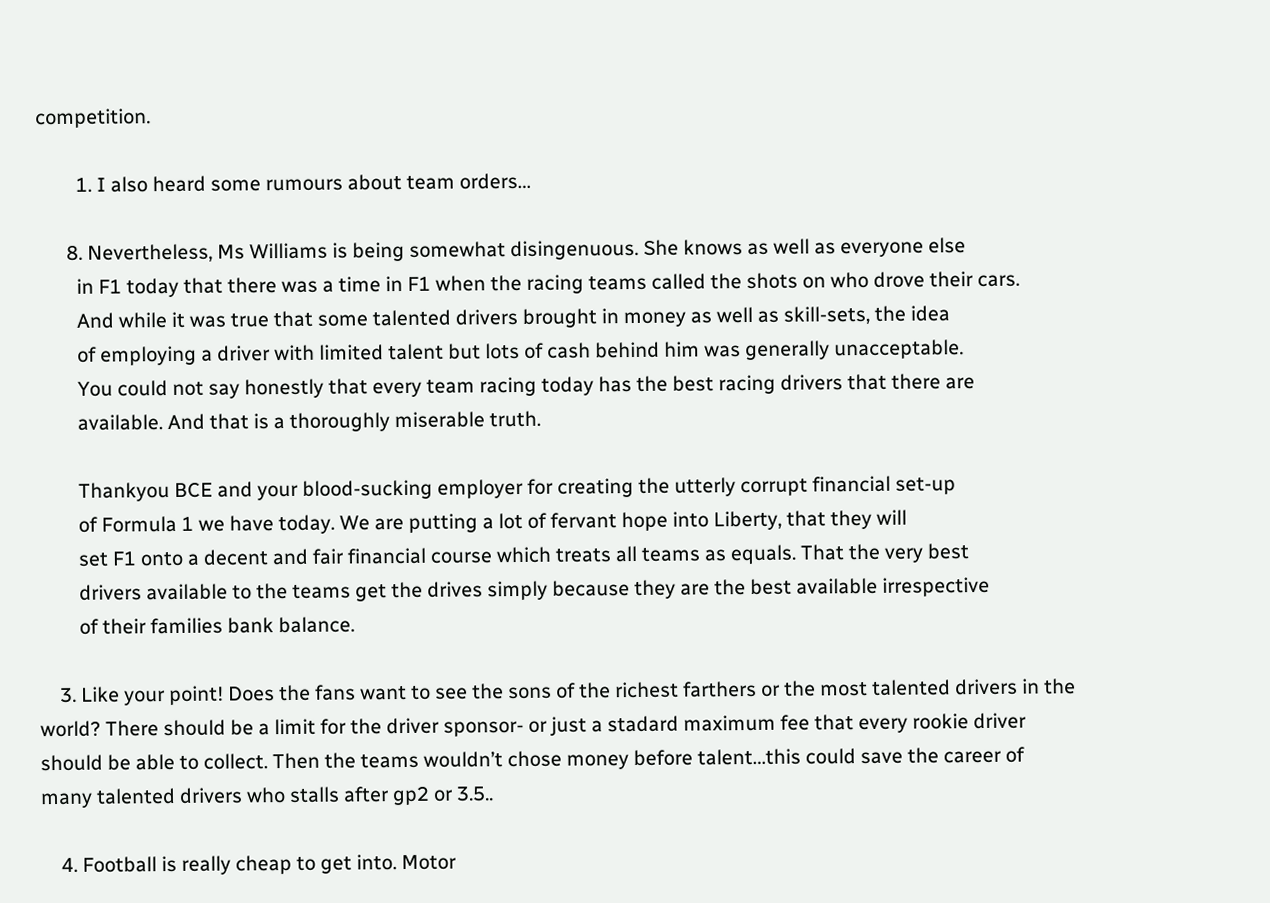competition.

        1. I also heard some rumours about team orders…

      8. Nevertheless, Ms Williams is being somewhat disingenuous. She knows as well as everyone else
        in F1 today that there was a time in F1 when the racing teams called the shots on who drove their cars.
        And while it was true that some talented drivers brought in money as well as skill-sets, the idea
        of employing a driver with limited talent but lots of cash behind him was generally unacceptable.
        You could not say honestly that every team racing today has the best racing drivers that there are
        available. And that is a thoroughly miserable truth.

        Thankyou BCE and your blood-sucking employer for creating the utterly corrupt financial set-up
        of Formula 1 we have today. We are putting a lot of fervant hope into Liberty, that they will
        set F1 onto a decent and fair financial course which treats all teams as equals. That the very best
        drivers available to the teams get the drives simply because they are the best available irrespective
        of their families bank balance.

    3. Like your point! Does the fans want to see the sons of the richest farthers or the most talented drivers in the world? There should be a limit for the driver sponsor- or just a stadard maximum fee that every rookie driver should be able to collect. Then the teams wouldn’t chose money before talent…this could save the career of many talented drivers who stalls after gp2 or 3.5..

    4. Football is really cheap to get into. Motor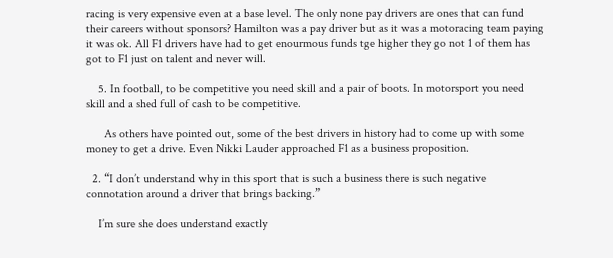racing is very expensive even at a base level. The only none pay drivers are ones that can fund their careers without sponsors? Hamilton was a pay driver but as it was a motoracing team paying it was ok. All F1 drivers have had to get enourmous funds tge higher they go not 1 of them has got to F1 just on talent and never will.

    5. In football, to be competitive you need skill and a pair of boots. In motorsport you need skill and a shed full of cash to be competitive.

      As others have pointed out, some of the best drivers in history had to come up with some money to get a drive. Even Nikki Lauder approached F1 as a business proposition.

  2. “I don’t understand why in this sport that is such a business there is such negative connotation around a driver that brings backing.”

    I’m sure she does understand exactly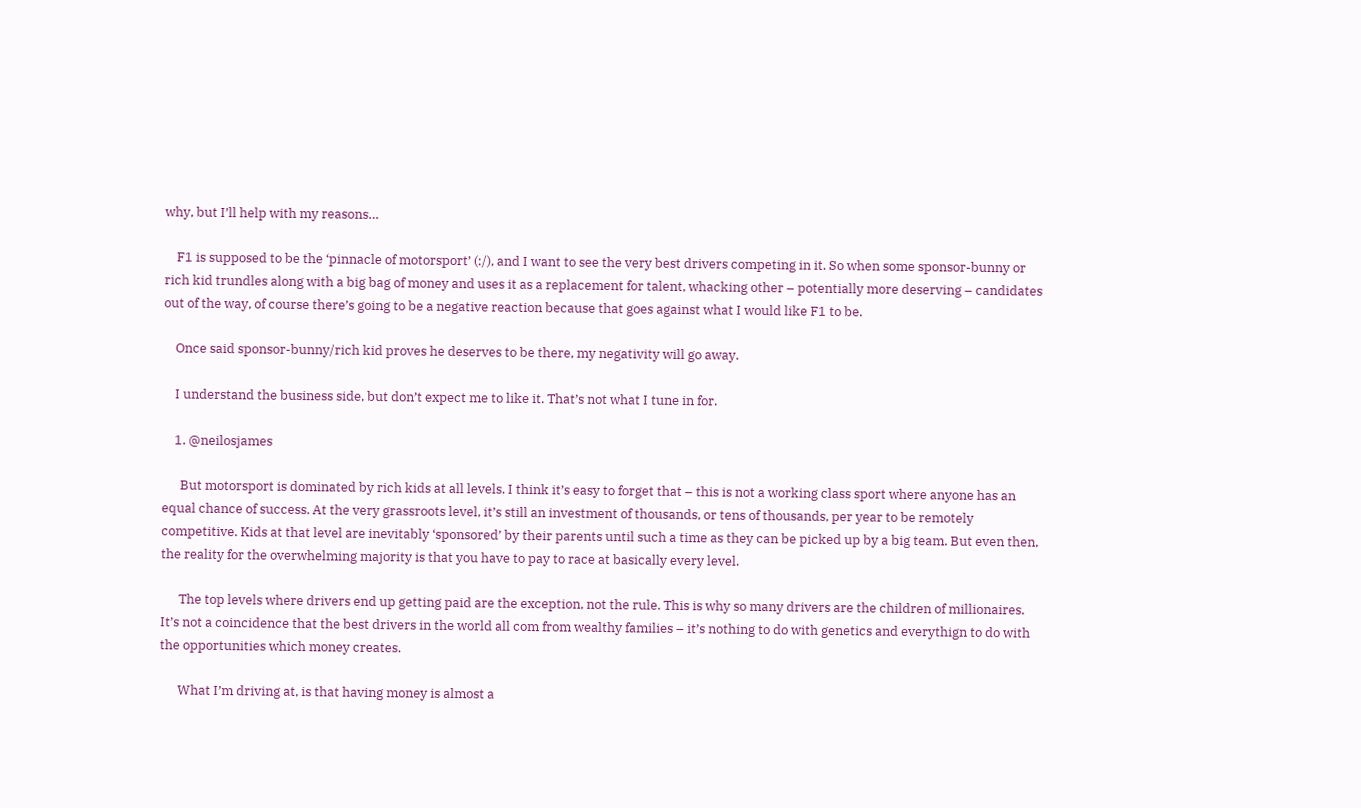why, but I’ll help with my reasons…

    F1 is supposed to be the ‘pinnacle of motorsport’ (:/), and I want to see the very best drivers competing in it. So when some sponsor-bunny or rich kid trundles along with a big bag of money and uses it as a replacement for talent, whacking other – potentially more deserving – candidates out of the way, of course there’s going to be a negative reaction because that goes against what I would like F1 to be.

    Once said sponsor-bunny/rich kid proves he deserves to be there, my negativity will go away.

    I understand the business side, but don’t expect me to like it. That’s not what I tune in for.

    1. @neilosjames

      But motorsport is dominated by rich kids at all levels. I think it’s easy to forget that – this is not a working class sport where anyone has an equal chance of success. At the very grassroots level, it’s still an investment of thousands, or tens of thousands, per year to be remotely competitive. Kids at that level are inevitably ‘sponsored’ by their parents until such a time as they can be picked up by a big team. But even then, the reality for the overwhelming majority is that you have to pay to race at basically every level.

      The top levels where drivers end up getting paid are the exception, not the rule. This is why so many drivers are the children of millionaires. It’s not a coincidence that the best drivers in the world all com from wealthy families – it’s nothing to do with genetics and everythign to do with the opportunities which money creates.

      What I’m driving at, is that having money is almost a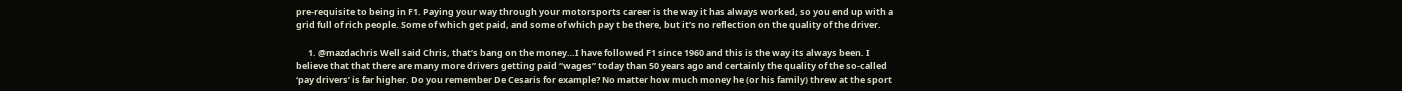pre-requisite to being in F1. Paying your way through your motorsports career is the way it has always worked, so you end up with a grid full of rich people. Some of which get paid, and some of which pay t be there, but it’s no reflection on the quality of the driver.

      1. @mazdachris Well said Chris, that’s bang on the money…I have followed F1 since 1960 and this is the way its always been. I believe that that there are many more drivers getting paid “wages” today than 50 years ago and certainly the quality of the so-called ‘pay drivers’ is far higher. Do you remember De Cesaris for example? No matter how much money he (or his family) threw at the sport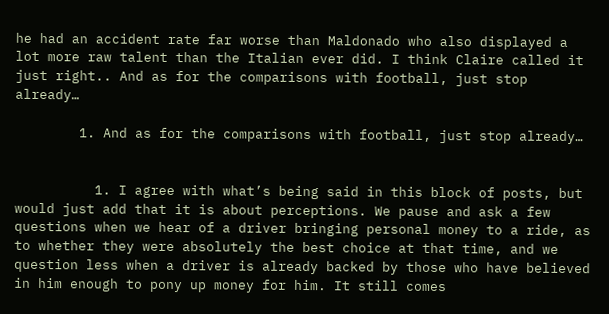he had an accident rate far worse than Maldonado who also displayed a lot more raw talent than the Italian ever did. I think Claire called it just right.. And as for the comparisons with football, just stop already…

        1. And as for the comparisons with football, just stop already…


          1. I agree with what’s being said in this block of posts, but would just add that it is about perceptions. We pause and ask a few questions when we hear of a driver bringing personal money to a ride, as to whether they were absolutely the best choice at that time, and we question less when a driver is already backed by those who have believed in him enough to pony up money for him. It still comes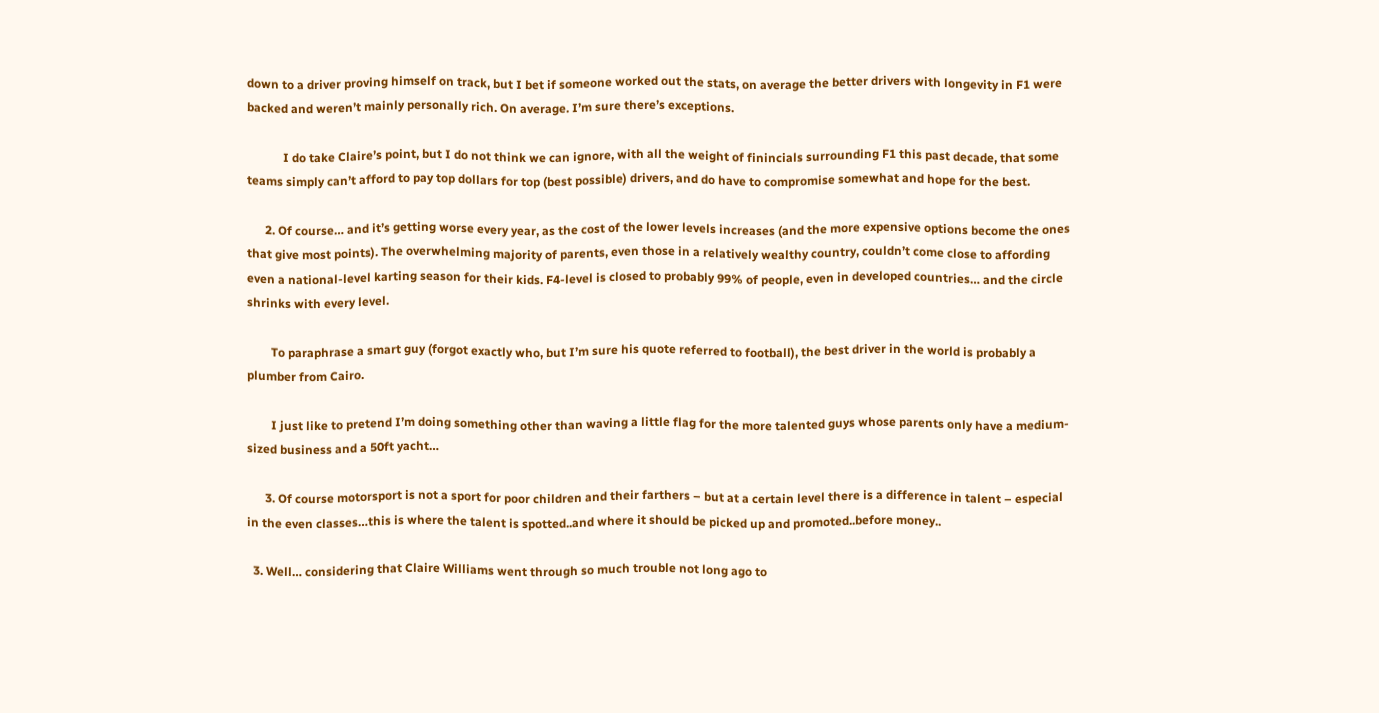down to a driver proving himself on track, but I bet if someone worked out the stats, on average the better drivers with longevity in F1 were backed and weren’t mainly personally rich. On average. I’m sure there’s exceptions.

            I do take Claire’s point, but I do not think we can ignore, with all the weight of finincials surrounding F1 this past decade, that some teams simply can’t afford to pay top dollars for top (best possible) drivers, and do have to compromise somewhat and hope for the best.

      2. Of course… and it’s getting worse every year, as the cost of the lower levels increases (and the more expensive options become the ones that give most points). The overwhelming majority of parents, even those in a relatively wealthy country, couldn’t come close to affording even a national-level karting season for their kids. F4-level is closed to probably 99% of people, even in developed countries… and the circle shrinks with every level.

        To paraphrase a smart guy (forgot exactly who, but I’m sure his quote referred to football), the best driver in the world is probably a plumber from Cairo.

        I just like to pretend I’m doing something other than waving a little flag for the more talented guys whose parents only have a medium-sized business and a 50ft yacht…

      3. Of course motorsport is not a sport for poor children and their farthers – but at a certain level there is a difference in talent – especial in the even classes…this is where the talent is spotted..and where it should be picked up and promoted..before money..

  3. Well… considering that Claire Williams went through so much trouble not long ago to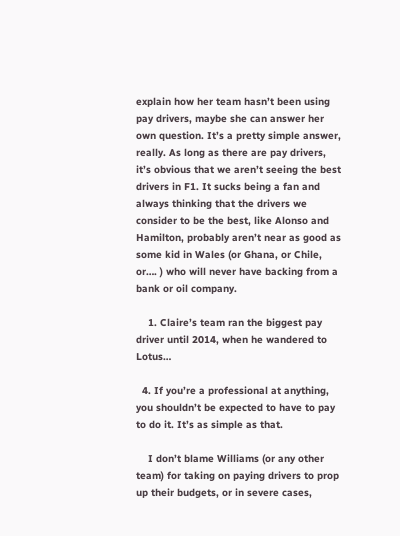explain how her team hasn’t been using pay drivers, maybe she can answer her own question. It’s a pretty simple answer, really. As long as there are pay drivers, it’s obvious that we aren’t seeing the best drivers in F1. It sucks being a fan and always thinking that the drivers we consider to be the best, like Alonso and Hamilton, probably aren’t near as good as some kid in Wales (or Ghana, or Chile, or…. ) who will never have backing from a bank or oil company.

    1. Claire’s team ran the biggest pay driver until 2014, when he wandered to Lotus…

  4. If you’re a professional at anything, you shouldn’t be expected to have to pay to do it. It’s as simple as that.

    I don’t blame Williams (or any other team) for taking on paying drivers to prop up their budgets, or in severe cases,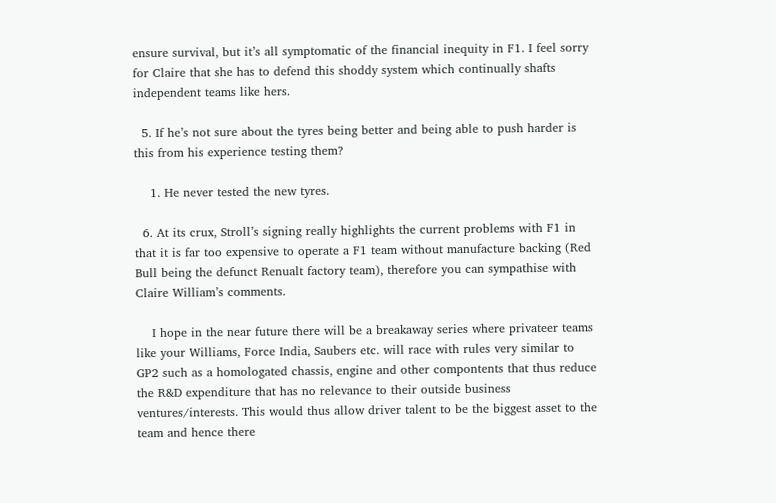ensure survival, but it’s all symptomatic of the financial inequity in F1. I feel sorry for Claire that she has to defend this shoddy system which continually shafts independent teams like hers.

  5. If he’s not sure about the tyres being better and being able to push harder is this from his experience testing them?

    1. He never tested the new tyres.

  6. At its crux, Stroll’s signing really highlights the current problems with F1 in that it is far too expensive to operate a F1 team without manufacture backing (Red Bull being the defunct Renualt factory team), therefore you can sympathise with Claire William’s comments.

    I hope in the near future there will be a breakaway series where privateer teams like your Williams, Force India, Saubers etc. will race with rules very similar to GP2 such as a homologated chassis, engine and other compontents that thus reduce the R&D expenditure that has no relevance to their outside business ventures/interests. This would thus allow driver talent to be the biggest asset to the team and hence there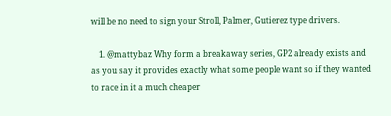will be no need to sign your Stroll, Palmer, Gutierez type drivers.

    1. @mattybaz Why form a breakaway series, GP2 already exists and as you say it provides exactly what some people want so if they wanted to race in it a much cheaper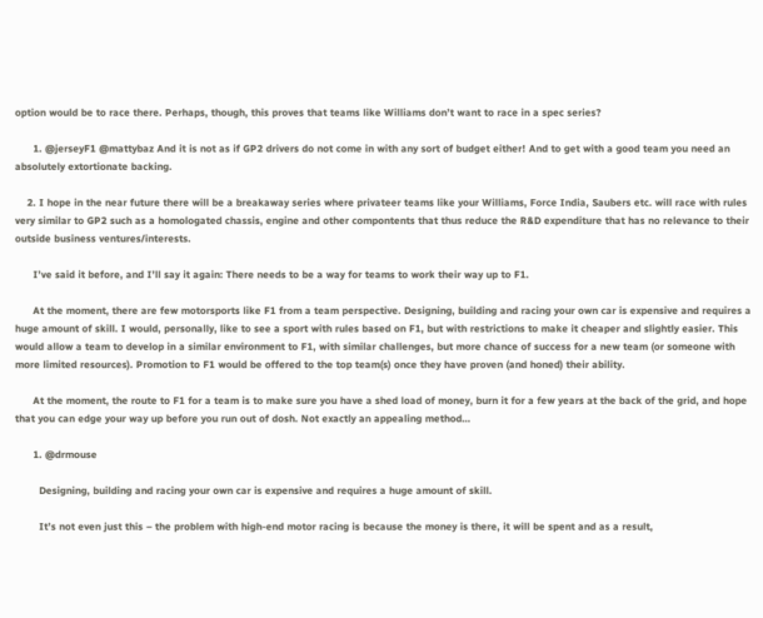option would be to race there. Perhaps, though, this proves that teams like Williams don’t want to race in a spec series?

      1. @jerseyF1 @mattybaz And it is not as if GP2 drivers do not come in with any sort of budget either! And to get with a good team you need an absolutely extortionate backing.

    2. I hope in the near future there will be a breakaway series where privateer teams like your Williams, Force India, Saubers etc. will race with rules very similar to GP2 such as a homologated chassis, engine and other compontents that thus reduce the R&D expenditure that has no relevance to their outside business ventures/interests.

      I’ve said it before, and I’ll say it again: There needs to be a way for teams to work their way up to F1.

      At the moment, there are few motorsports like F1 from a team perspective. Designing, building and racing your own car is expensive and requires a huge amount of skill. I would, personally, like to see a sport with rules based on F1, but with restrictions to make it cheaper and slightly easier. This would allow a team to develop in a similar environment to F1, with similar challenges, but more chance of success for a new team (or someone with more limited resources). Promotion to F1 would be offered to the top team(s) once they have proven (and honed) their ability.

      At the moment, the route to F1 for a team is to make sure you have a shed load of money, burn it for a few years at the back of the grid, and hope that you can edge your way up before you run out of dosh. Not exactly an appealing method…

      1. @drmouse

        Designing, building and racing your own car is expensive and requires a huge amount of skill.

        It’s not even just this – the problem with high-end motor racing is because the money is there, it will be spent and as a result,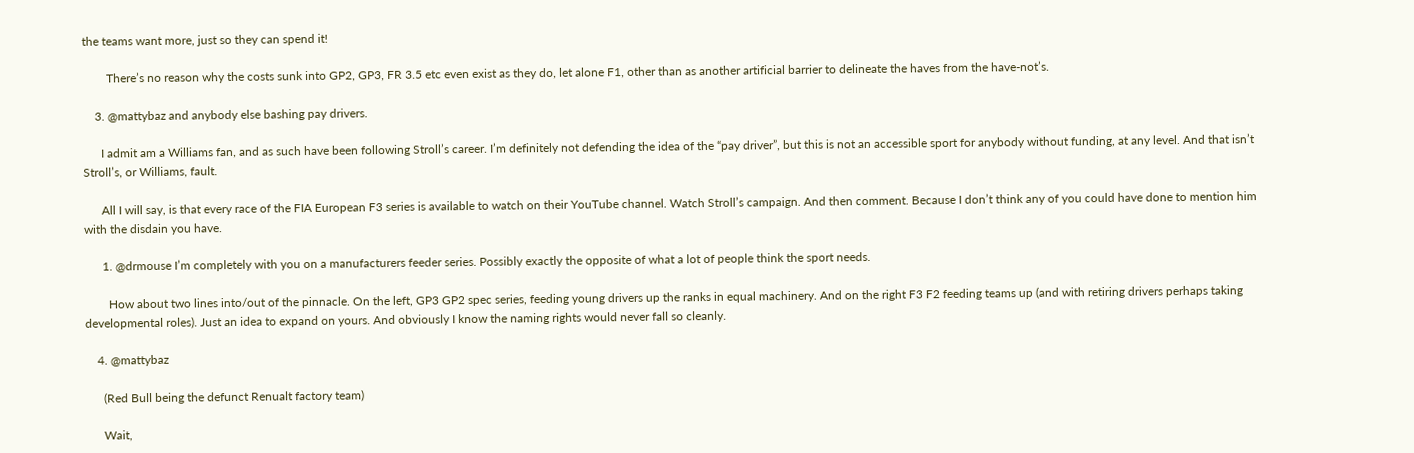the teams want more, just so they can spend it!

        There’s no reason why the costs sunk into GP2, GP3, FR 3.5 etc even exist as they do, let alone F1, other than as another artificial barrier to delineate the haves from the have-not’s.

    3. @mattybaz and anybody else bashing pay drivers.

      I admit am a Williams fan, and as such have been following Stroll’s career. I’m definitely not defending the idea of the “pay driver”, but this is not an accessible sport for anybody without funding, at any level. And that isn’t Stroll’s, or Williams, fault.

      All I will say, is that every race of the FIA European F3 series is available to watch on their YouTube channel. Watch Stroll’s campaign. And then comment. Because I don’t think any of you could have done to mention him with the disdain you have.

      1. @drmouse I’m completely with you on a manufacturers feeder series. Possibly exactly the opposite of what a lot of people think the sport needs.

        How about two lines into/out of the pinnacle. On the left, GP3 GP2 spec series, feeding young drivers up the ranks in equal machinery. And on the right F3 F2 feeding teams up (and with retiring drivers perhaps taking developmental roles). Just an idea to expand on yours. And obviously I know the naming rights would never fall so cleanly.

    4. @mattybaz

      (Red Bull being the defunct Renualt factory team)

      Wait,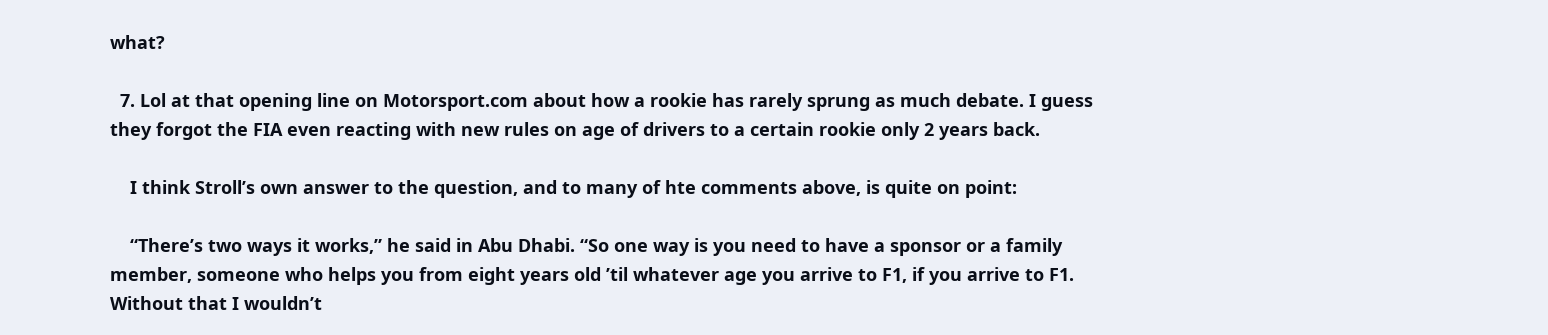what?

  7. Lol at that opening line on Motorsport.com about how a rookie has rarely sprung as much debate. I guess they forgot the FIA even reacting with new rules on age of drivers to a certain rookie only 2 years back.

    I think Stroll’s own answer to the question, and to many of hte comments above, is quite on point:

    “There’s two ways it works,” he said in Abu Dhabi. “So one way is you need to have a sponsor or a family member, someone who helps you from eight years old ’til whatever age you arrive to F1, if you arrive to F1. Without that I wouldn’t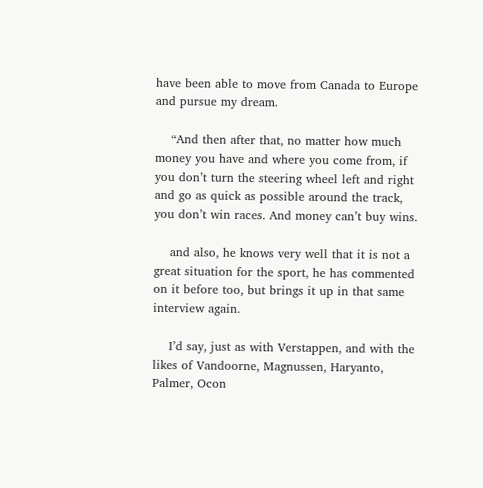have been able to move from Canada to Europe and pursue my dream.

    “And then after that, no matter how much money you have and where you come from, if you don’t turn the steering wheel left and right and go as quick as possible around the track, you don’t win races. And money can’t buy wins.

    and also, he knows very well that it is not a great situation for the sport, he has commented on it before too, but brings it up in that same interview again.

    I’d say, just as with Verstappen, and with the likes of Vandoorne, Magnussen, Haryanto, Palmer, Ocon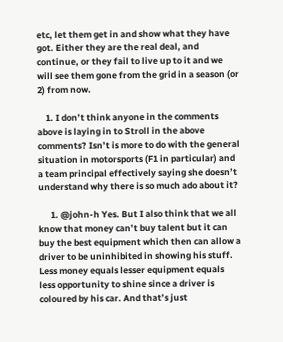etc, let them get in and show what they have got. Either they are the real deal, and continue, or they fail to live up to it and we will see them gone from the grid in a season (or 2) from now.

    1. I don’t think anyone in the comments above is laying in to Stroll in the above comments? Isn’t is more to do with the general situation in motorsports (F1 in particular) and a team principal effectively saying she doesn’t understand why there is so much ado about it?

      1. @john-h Yes. But I also think that we all know that money can’t buy talent but it can buy the best equipment which then can allow a driver to be uninhibited in showing his stuff. Less money equals lesser equipment equals less opportunity to shine since a driver is coloured by his car. And that’s just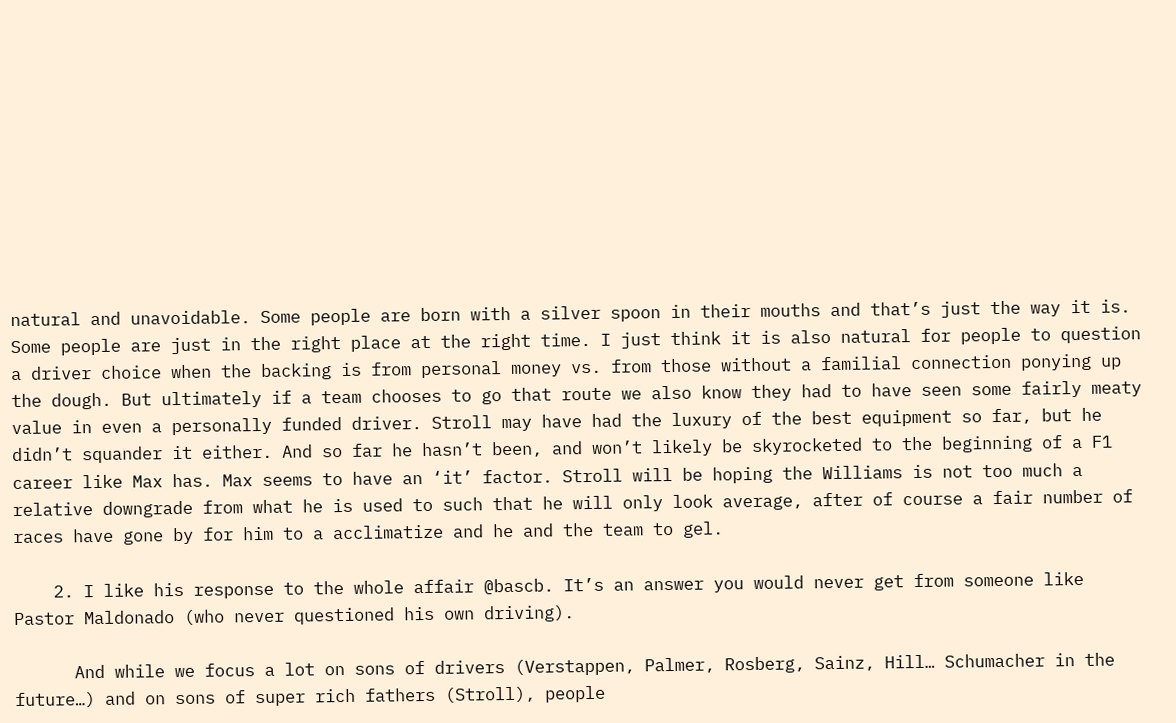natural and unavoidable. Some people are born with a silver spoon in their mouths and that’s just the way it is. Some people are just in the right place at the right time. I just think it is also natural for people to question a driver choice when the backing is from personal money vs. from those without a familial connection ponying up the dough. But ultimately if a team chooses to go that route we also know they had to have seen some fairly meaty value in even a personally funded driver. Stroll may have had the luxury of the best equipment so far, but he didn’t squander it either. And so far he hasn’t been, and won’t likely be skyrocketed to the beginning of a F1 career like Max has. Max seems to have an ‘it’ factor. Stroll will be hoping the Williams is not too much a relative downgrade from what he is used to such that he will only look average, after of course a fair number of races have gone by for him to a acclimatize and he and the team to gel.

    2. I like his response to the whole affair @bascb. It’s an answer you would never get from someone like Pastor Maldonado (who never questioned his own driving).

      And while we focus a lot on sons of drivers (Verstappen, Palmer, Rosberg, Sainz, Hill… Schumacher in the future…) and on sons of super rich fathers (Stroll), people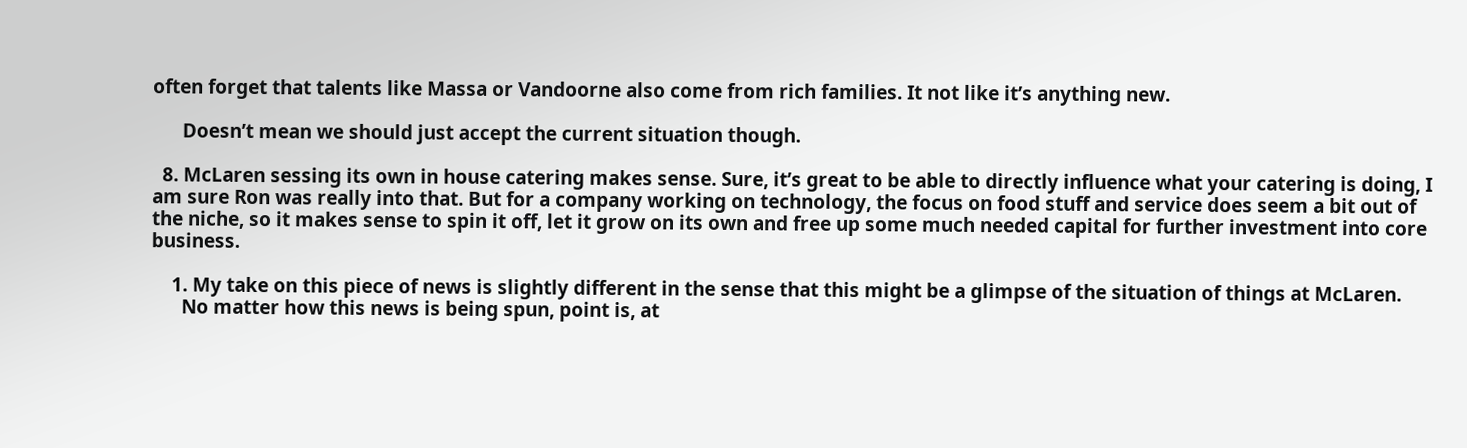often forget that talents like Massa or Vandoorne also come from rich families. It not like it’s anything new.

      Doesn’t mean we should just accept the current situation though.

  8. McLaren sessing its own in house catering makes sense. Sure, it’s great to be able to directly influence what your catering is doing, I am sure Ron was really into that. But for a company working on technology, the focus on food stuff and service does seem a bit out of the niche, so it makes sense to spin it off, let it grow on its own and free up some much needed capital for further investment into core business.

    1. My take on this piece of news is slightly different in the sense that this might be a glimpse of the situation of things at McLaren.
      No matter how this news is being spun, point is, at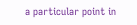a particular point in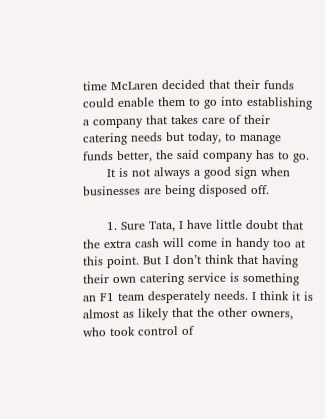time McLaren decided that their funds could enable them to go into establishing a company that takes care of their catering needs but today, to manage funds better, the said company has to go.
      It is not always a good sign when businesses are being disposed off.

      1. Sure Tata, I have little doubt that the extra cash will come in handy too at this point. But I don’t think that having their own catering service is something an F1 team desperately needs. I think it is almost as likely that the other owners, who took control of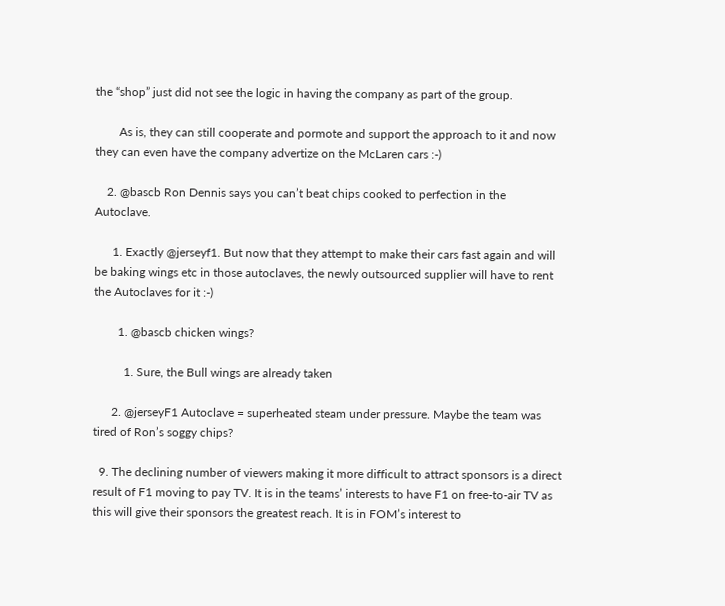the “shop” just did not see the logic in having the company as part of the group.

        As is, they can still cooperate and pormote and support the approach to it and now they can even have the company advertize on the McLaren cars :-)

    2. @bascb Ron Dennis says you can’t beat chips cooked to perfection in the Autoclave.

      1. Exactly @jerseyf1. But now that they attempt to make their cars fast again and will be baking wings etc in those autoclaves, the newly outsourced supplier will have to rent the Autoclaves for it :-)

        1. @bascb chicken wings?

          1. Sure, the Bull wings are already taken

      2. @jerseyF1 Autoclave = superheated steam under pressure. Maybe the team was tired of Ron’s soggy chips?

  9. The declining number of viewers making it more difficult to attract sponsors is a direct result of F1 moving to pay TV. It is in the teams’ interests to have F1 on free-to-air TV as this will give their sponsors the greatest reach. It is in FOM’s interest to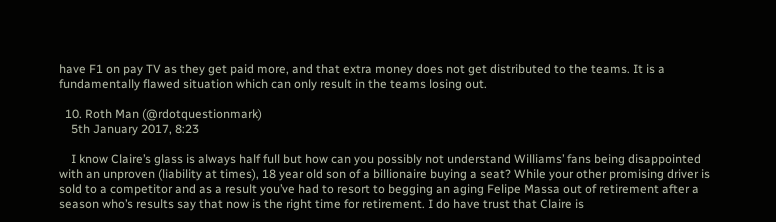have F1 on pay TV as they get paid more, and that extra money does not get distributed to the teams. It is a fundamentally flawed situation which can only result in the teams losing out.

  10. Roth Man (@rdotquestionmark)
    5th January 2017, 8:23

    I know Claire’s glass is always half full but how can you possibly not understand Williams’ fans being disappointed with an unproven (liability at times), 18 year old son of a billionaire buying a seat? While your other promising driver is sold to a competitor and as a result you’ve had to resort to begging an aging Felipe Massa out of retirement after a season who’s results say that now is the right time for retirement. I do have trust that Claire is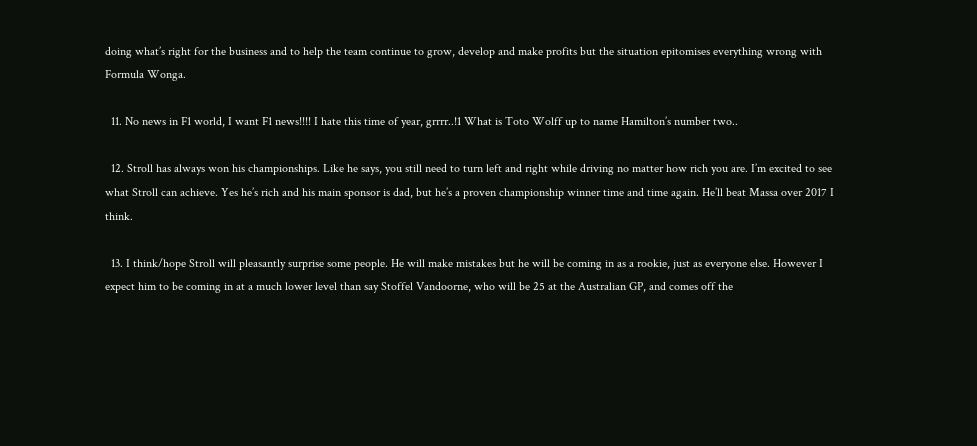doing what’s right for the business and to help the team continue to grow, develop and make profits but the situation epitomises everything wrong with Formula Wonga.

  11. No news in F1 world, I want F1 news!!!! I hate this time of year, grrrr..!1 What is Toto Wolff up to name Hamilton’s number two..

  12. Stroll has always won his championships. Like he says, you still need to turn left and right while driving no matter how rich you are. I’m excited to see what Stroll can achieve. Yes he’s rich and his main sponsor is dad, but he’s a proven championship winner time and time again. He’ll beat Massa over 2017 I think.

  13. I think/hope Stroll will pleasantly surprise some people. He will make mistakes but he will be coming in as a rookie, just as everyone else. However I expect him to be coming in at a much lower level than say Stoffel Vandoorne, who will be 25 at the Australian GP, and comes off the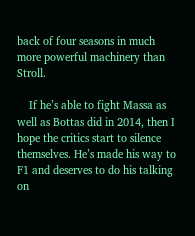back of four seasons in much more powerful machinery than Stroll.

    If he’s able to fight Massa as well as Bottas did in 2014, then I hope the critics start to silence themselves. He’s made his way to F1 and deserves to do his talking on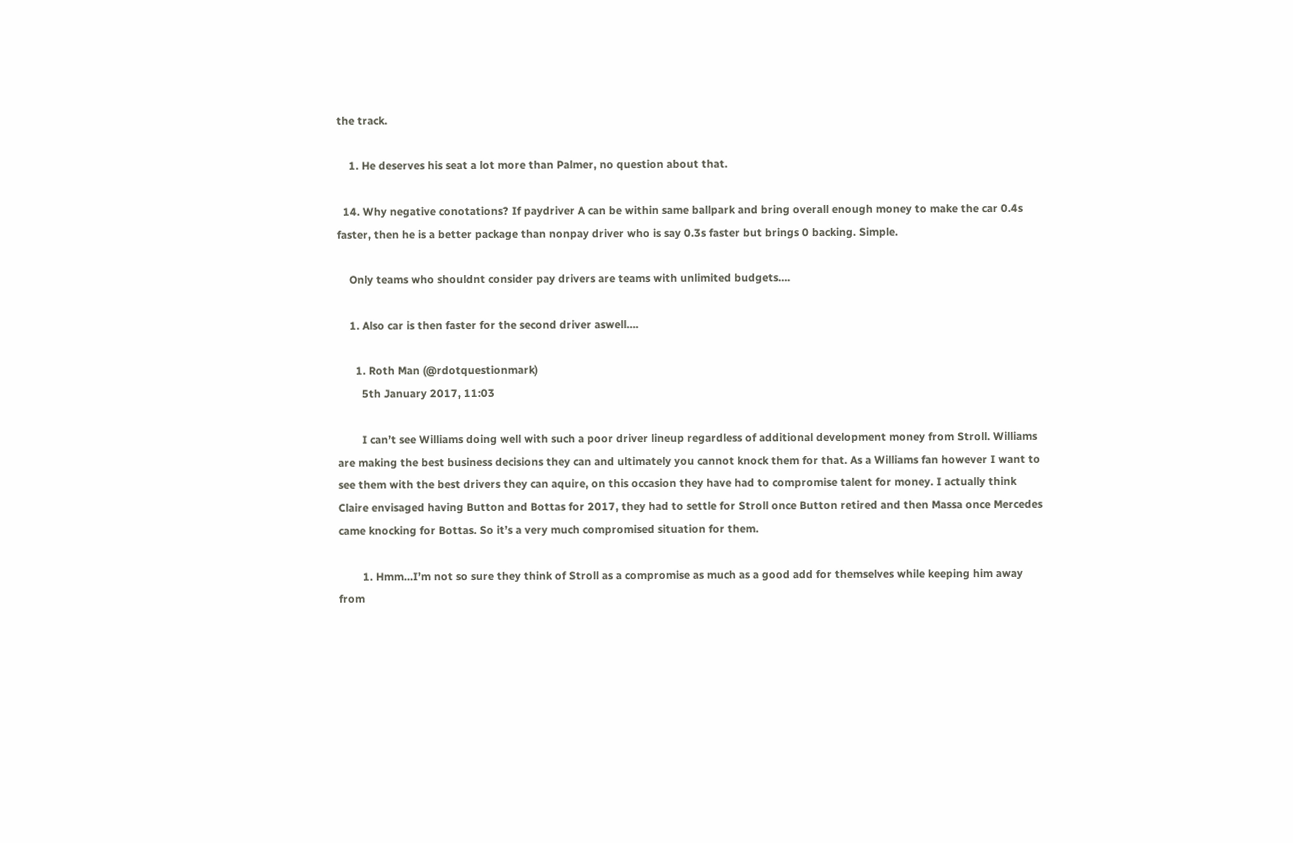the track.

    1. He deserves his seat a lot more than Palmer, no question about that.

  14. Why negative conotations? If paydriver A can be within same ballpark and bring overall enough money to make the car 0.4s faster, then he is a better package than nonpay driver who is say 0.3s faster but brings 0 backing. Simple.

    Only teams who shouldnt consider pay drivers are teams with unlimited budgets….

    1. Also car is then faster for the second driver aswell….

      1. Roth Man (@rdotquestionmark)
        5th January 2017, 11:03

        I can’t see Williams doing well with such a poor driver lineup regardless of additional development money from Stroll. Williams are making the best business decisions they can and ultimately you cannot knock them for that. As a Williams fan however I want to see them with the best drivers they can aquire, on this occasion they have had to compromise talent for money. I actually think Claire envisaged having Button and Bottas for 2017, they had to settle for Stroll once Button retired and then Massa once Mercedes came knocking for Bottas. So it’s a very much compromised situation for them.

        1. Hmm…I’m not so sure they think of Stroll as a compromise as much as a good add for themselves while keeping him away from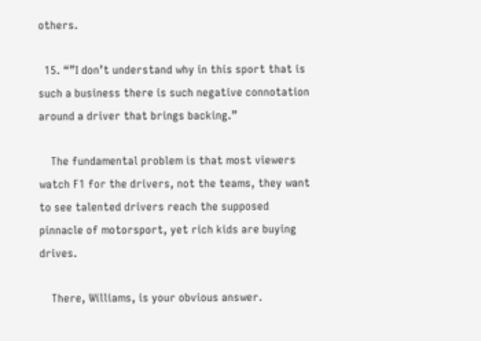others.

  15. “”I don’t understand why in this sport that is such a business there is such negative connotation around a driver that brings backing.”

    The fundamental problem is that most viewers watch F1 for the drivers, not the teams, they want to see talented drivers reach the supposed pinnacle of motorsport, yet rich kids are buying drives.

    There, Williams, is your obvious answer.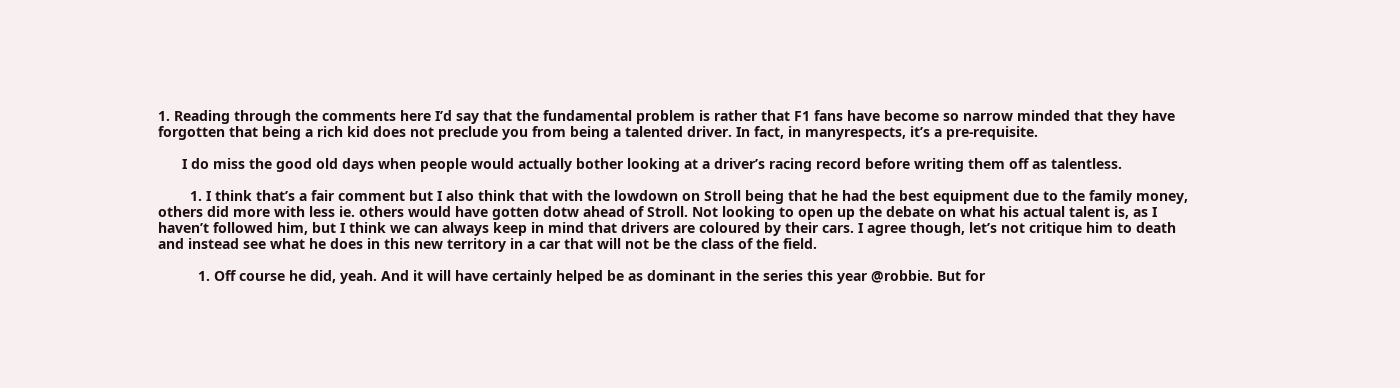1. Reading through the comments here I’d say that the fundamental problem is rather that F1 fans have become so narrow minded that they have forgotten that being a rich kid does not preclude you from being a talented driver. In fact, in manyrespects, it’s a pre-requisite.

      I do miss the good old days when people would actually bother looking at a driver’s racing record before writing them off as talentless.

        1. I think that’s a fair comment but I also think that with the lowdown on Stroll being that he had the best equipment due to the family money, others did more with less ie. others would have gotten dotw ahead of Stroll. Not looking to open up the debate on what his actual talent is, as I haven’t followed him, but I think we can always keep in mind that drivers are coloured by their cars. I agree though, let’s not critique him to death and instead see what he does in this new territory in a car that will not be the class of the field.

          1. Off course he did, yeah. And it will have certainly helped be as dominant in the series this year @robbie. But for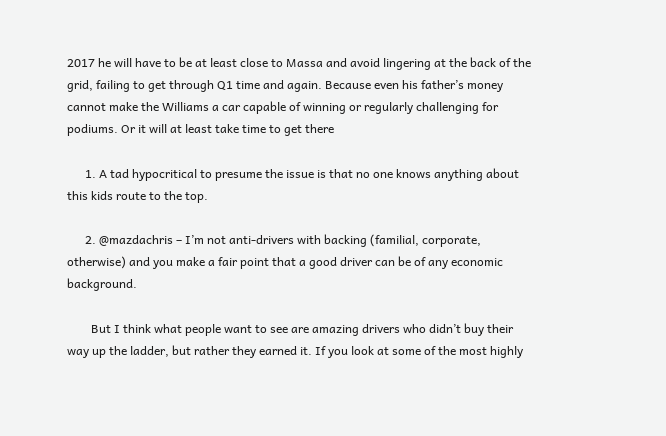2017 he will have to be at least close to Massa and avoid lingering at the back of the grid, failing to get through Q1 time and again. Because even his father’s money cannot make the Williams a car capable of winning or regularly challenging for podiums. Or it will at least take time to get there

      1. A tad hypocritical to presume the issue is that no one knows anything about this kids route to the top.

      2. @mazdachris – I’m not anti-drivers with backing (familial, corporate, otherwise) and you make a fair point that a good driver can be of any economic background.

        But I think what people want to see are amazing drivers who didn’t buy their way up the ladder, but rather they earned it. If you look at some of the most highly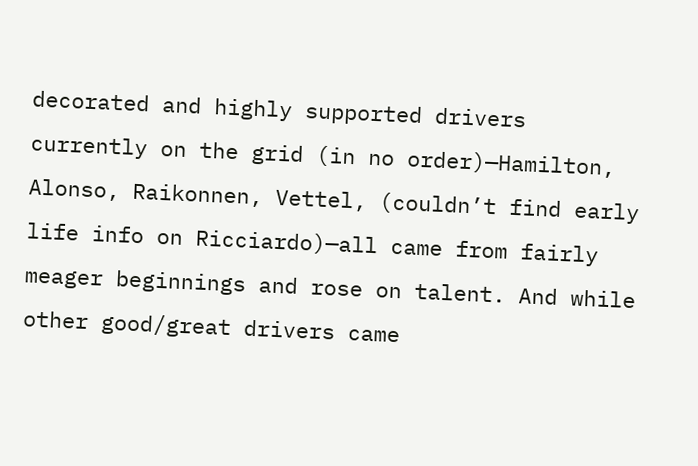decorated and highly supported drivers currently on the grid (in no order)—Hamilton, Alonso, Raikonnen, Vettel, (couldn’t find early life info on Ricciardo)—all came from fairly meager beginnings and rose on talent. And while other good/great drivers came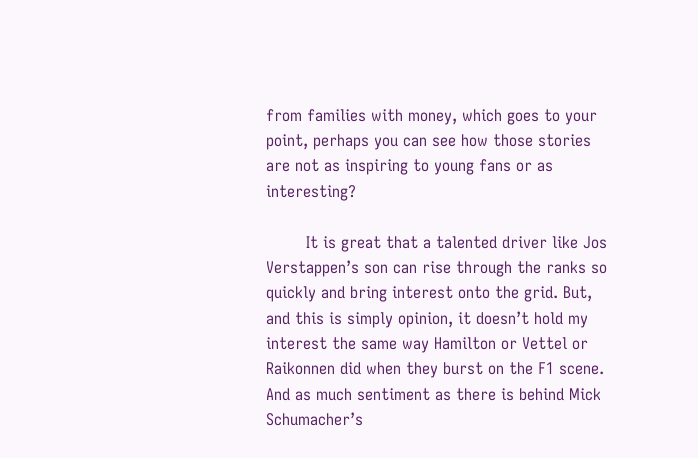from families with money, which goes to your point, perhaps you can see how those stories are not as inspiring to young fans or as interesting?

        It is great that a talented driver like Jos Verstappen’s son can rise through the ranks so quickly and bring interest onto the grid. But, and this is simply opinion, it doesn’t hold my interest the same way Hamilton or Vettel or Raikonnen did when they burst on the F1 scene. And as much sentiment as there is behind Mick Schumacher’s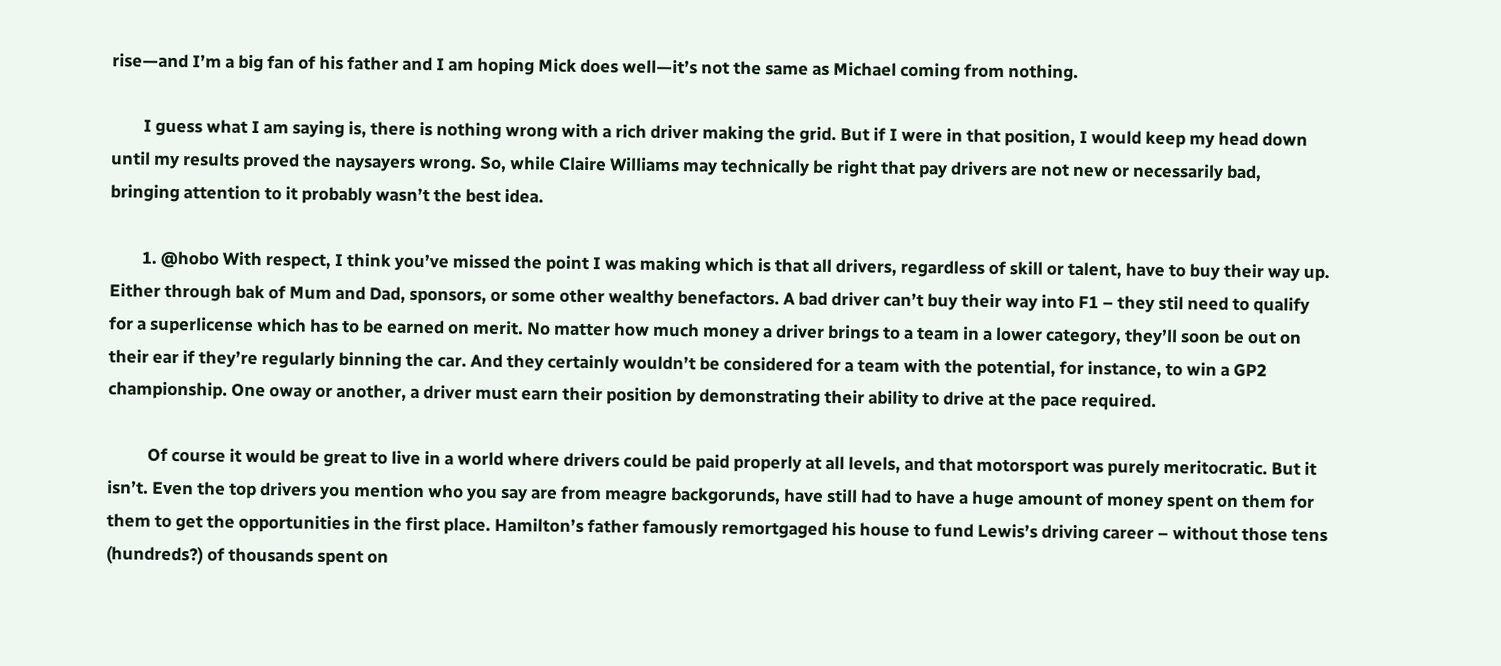rise—and I’m a big fan of his father and I am hoping Mick does well—it’s not the same as Michael coming from nothing.

        I guess what I am saying is, there is nothing wrong with a rich driver making the grid. But if I were in that position, I would keep my head down until my results proved the naysayers wrong. So, while Claire Williams may technically be right that pay drivers are not new or necessarily bad, bringing attention to it probably wasn’t the best idea.

        1. @hobo With respect, I think you’ve missed the point I was making which is that all drivers, regardless of skill or talent, have to buy their way up. Either through bak of Mum and Dad, sponsors, or some other wealthy benefactors. A bad driver can’t buy their way into F1 – they stil need to qualify for a superlicense which has to be earned on merit. No matter how much money a driver brings to a team in a lower category, they’ll soon be out on their ear if they’re regularly binning the car. And they certainly wouldn’t be considered for a team with the potential, for instance, to win a GP2 championship. One oway or another, a driver must earn their position by demonstrating their ability to drive at the pace required.

          Of course it would be great to live in a world where drivers could be paid properly at all levels, and that motorsport was purely meritocratic. But it isn’t. Even the top drivers you mention who you say are from meagre backgorunds, have still had to have a huge amount of money spent on them for them to get the opportunities in the first place. Hamilton’s father famously remortgaged his house to fund Lewis’s driving career – without those tens (hundreds?) of thousands spent on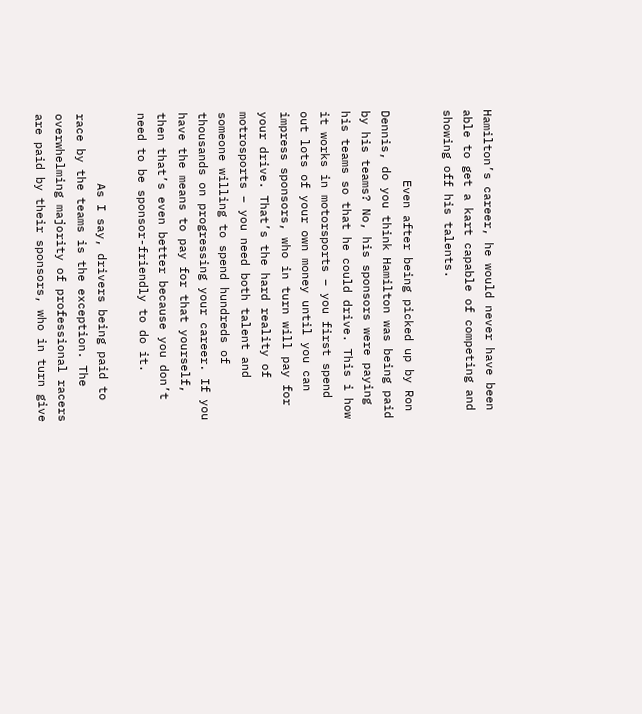Hamilton’s career, he would never have been able to get a kart capable of competing and showing off his talents.

          Even after being picked up by Ron Dennis, do you think Hamilton was being paid by his teams? No, his sponsors were paying his teams so that he could drive. This i how it works in motorsports – you first spend out lots of your own money until you can impress sponsors, who in turn will pay for your drive. That’s the hard reality of motrosports – you need both talent and someone willing to spend hundreds of thousands on progressing your career. If you have the means to pay for that yourself, then that’s even better because you don’t need to be sponsor-friendly to do it.

          As I say, drivers being paid to race by the teams is the exception. The overwhelming majority of professional racers are paid by their sponsors, who in turn give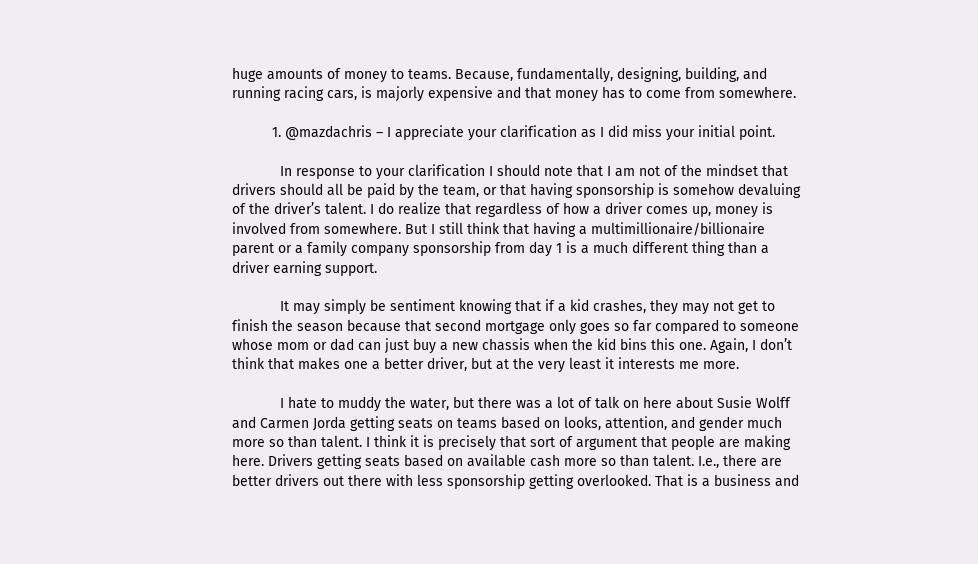huge amounts of money to teams. Because, fundamentally, designing, building, and running racing cars, is majorly expensive and that money has to come from somewhere.

          1. @mazdachris – I appreciate your clarification as I did miss your initial point.

            In response to your clarification I should note that I am not of the mindset that drivers should all be paid by the team, or that having sponsorship is somehow devaluing of the driver’s talent. I do realize that regardless of how a driver comes up, money is involved from somewhere. But I still think that having a multimillionaire/billionaire parent or a family company sponsorship from day 1 is a much different thing than a driver earning support.

            It may simply be sentiment knowing that if a kid crashes, they may not get to finish the season because that second mortgage only goes so far compared to someone whose mom or dad can just buy a new chassis when the kid bins this one. Again, I don’t think that makes one a better driver, but at the very least it interests me more.

            I hate to muddy the water, but there was a lot of talk on here about Susie Wolff and Carmen Jorda getting seats on teams based on looks, attention, and gender much more so than talent. I think it is precisely that sort of argument that people are making here. Drivers getting seats based on available cash more so than talent. I.e., there are better drivers out there with less sponsorship getting overlooked. That is a business and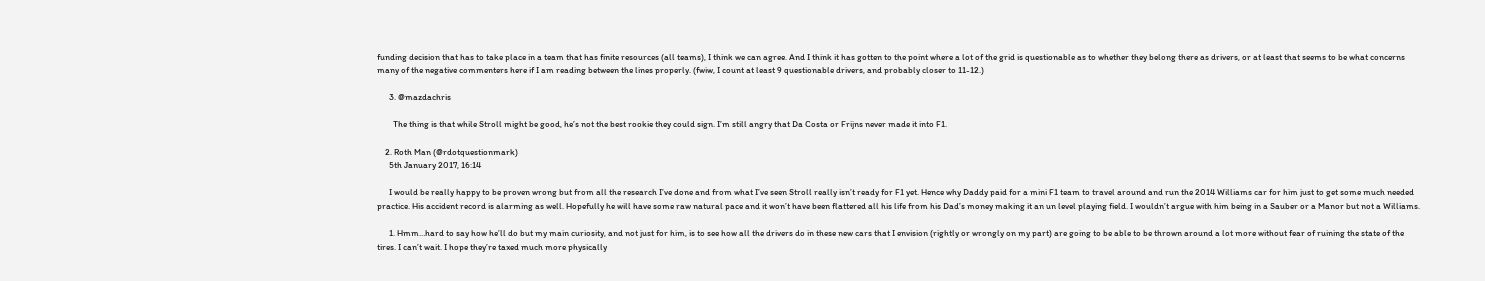funding decision that has to take place in a team that has finite resources (all teams), I think we can agree. And I think it has gotten to the point where a lot of the grid is questionable as to whether they belong there as drivers, or at least that seems to be what concerns many of the negative commenters here if I am reading between the lines properly. (fwiw, I count at least 9 questionable drivers, and probably closer to 11-12.)

      3. @mazdachris

        The thing is that while Stroll might be good, he’s not the best rookie they could sign. I’m still angry that Da Costa or Frijns never made it into F1.

    2. Roth Man (@rdotquestionmark)
      5th January 2017, 16:14

      I would be really happy to be proven wrong but from all the research I’ve done and from what I’ve seen Stroll really isn’t ready for F1 yet. Hence why Daddy paid for a mini F1 team to travel around and run the 2014 Williams car for him just to get some much needed practice. His accident record is alarming as well. Hopefully he will have some raw natural pace and it won’t have been flattered all his life from his Dad’s money making it an un level playing field. I wouldn’t argue with him being in a Sauber or a Manor but not a Williams.

      1. Hmm…hard to say how he’ll do but my main curiosity, and not just for him, is to see how all the drivers do in these new cars that I envision (rightly or wrongly on my part) are going to be able to be thrown around a lot more without fear of ruining the state of the tires. I can’t wait. I hope they’re taxed much more physically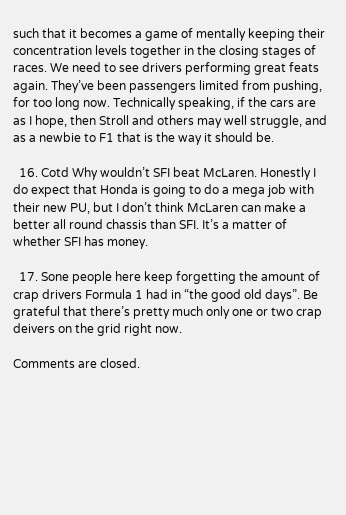such that it becomes a game of mentally keeping their concentration levels together in the closing stages of races. We need to see drivers performing great feats again. They’ve been passengers limited from pushing, for too long now. Technically speaking, if the cars are as I hope, then Stroll and others may well struggle, and as a newbie to F1 that is the way it should be.

  16. Cotd Why wouldn’t SFI beat McLaren. Honestly I do expect that Honda is going to do a mega job with their new PU, but I don’t think McLaren can make a better all round chassis than SFI. It’s a matter of whether SFI has money.

  17. Sone people here keep forgetting the amount of crap drivers Formula 1 had in “the good old days”. Be grateful that there’s pretty much only one or two crap deivers on the grid right now.

Comments are closed.